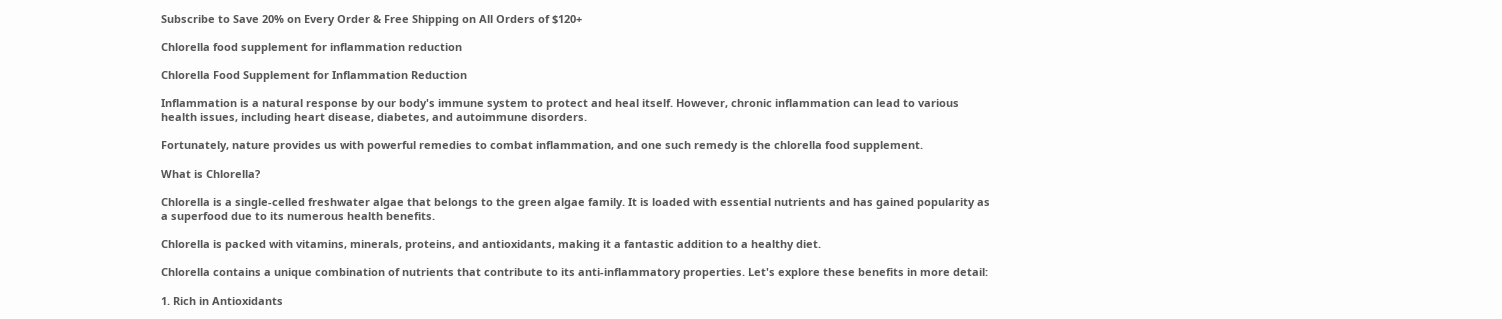Subscribe to Save 20% on Every Order & Free Shipping on All Orders of $120+

Chlorella food supplement for inflammation reduction

Chlorella Food Supplement for Inflammation Reduction

Inflammation is a natural response by our body's immune system to protect and heal itself. However, chronic inflammation can lead to various health issues, including heart disease, diabetes, and autoimmune disorders.

Fortunately, nature provides us with powerful remedies to combat inflammation, and one such remedy is the chlorella food supplement.

What is Chlorella?

Chlorella is a single-celled freshwater algae that belongs to the green algae family. It is loaded with essential nutrients and has gained popularity as a superfood due to its numerous health benefits.

Chlorella is packed with vitamins, minerals, proteins, and antioxidants, making it a fantastic addition to a healthy diet.

Chlorella contains a unique combination of nutrients that contribute to its anti-inflammatory properties. Let's explore these benefits in more detail:

1. Rich in Antioxidants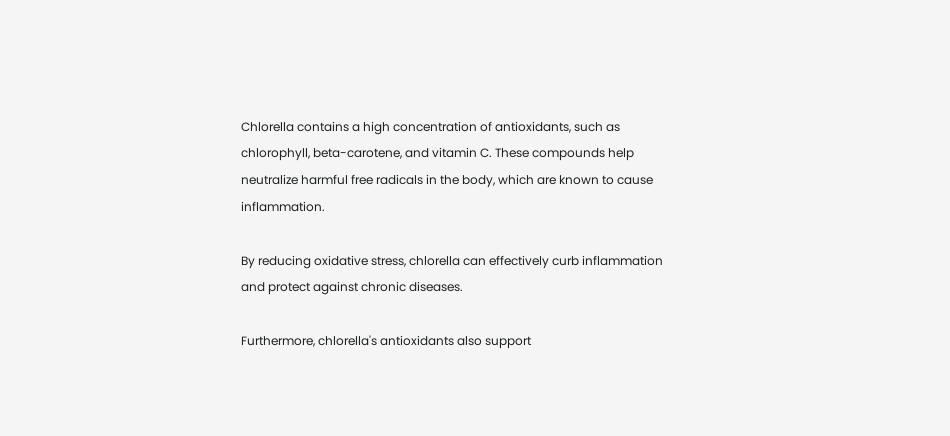Chlorella contains a high concentration of antioxidants, such as chlorophyll, beta-carotene, and vitamin C. These compounds help neutralize harmful free radicals in the body, which are known to cause inflammation.

By reducing oxidative stress, chlorella can effectively curb inflammation and protect against chronic diseases.

Furthermore, chlorella's antioxidants also support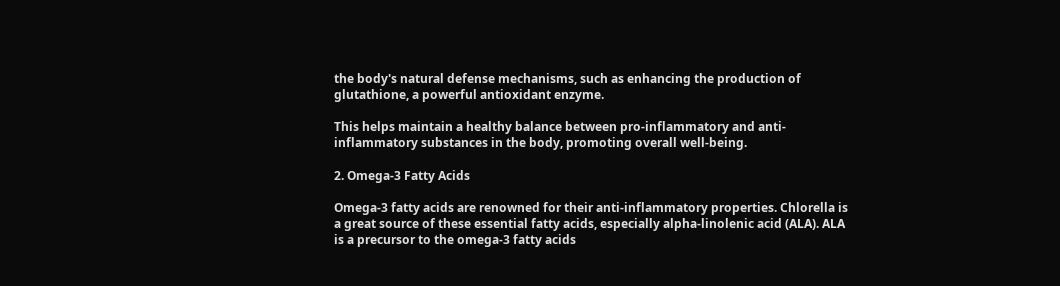the body's natural defense mechanisms, such as enhancing the production of glutathione, a powerful antioxidant enzyme.

This helps maintain a healthy balance between pro-inflammatory and anti-inflammatory substances in the body, promoting overall well-being.

2. Omega-3 Fatty Acids

Omega-3 fatty acids are renowned for their anti-inflammatory properties. Chlorella is a great source of these essential fatty acids, especially alpha-linolenic acid (ALA). ALA is a precursor to the omega-3 fatty acids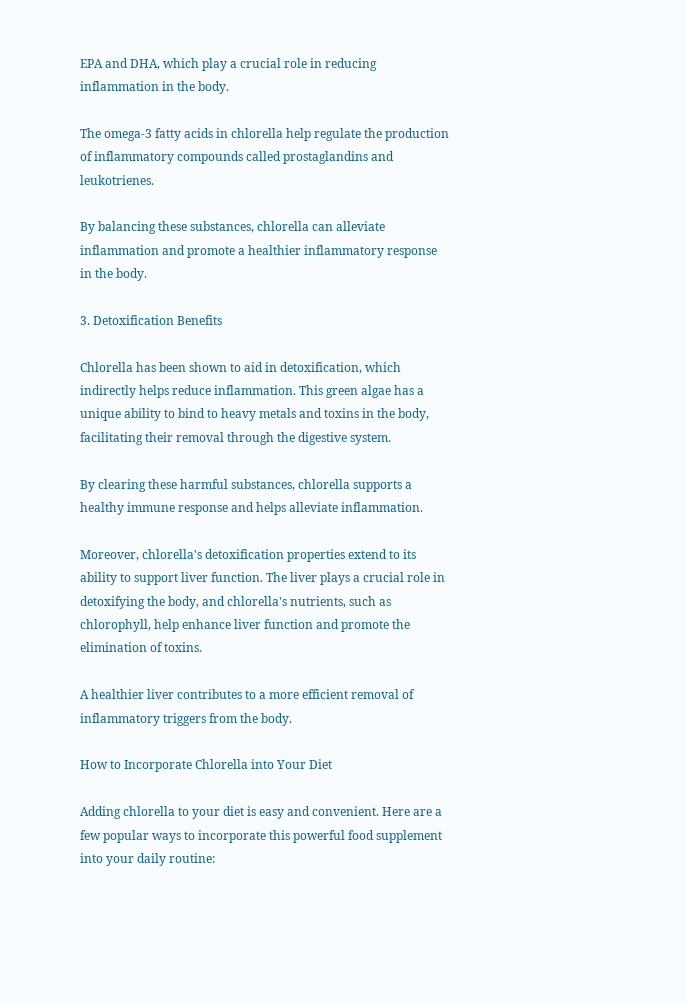EPA and DHA, which play a crucial role in reducing inflammation in the body.

The omega-3 fatty acids in chlorella help regulate the production of inflammatory compounds called prostaglandins and leukotrienes.

By balancing these substances, chlorella can alleviate inflammation and promote a healthier inflammatory response in the body.

3. Detoxification Benefits

Chlorella has been shown to aid in detoxification, which indirectly helps reduce inflammation. This green algae has a unique ability to bind to heavy metals and toxins in the body, facilitating their removal through the digestive system.

By clearing these harmful substances, chlorella supports a healthy immune response and helps alleviate inflammation.

Moreover, chlorella's detoxification properties extend to its ability to support liver function. The liver plays a crucial role in detoxifying the body, and chlorella's nutrients, such as chlorophyll, help enhance liver function and promote the elimination of toxins.

A healthier liver contributes to a more efficient removal of inflammatory triggers from the body.

How to Incorporate Chlorella into Your Diet

Adding chlorella to your diet is easy and convenient. Here are a few popular ways to incorporate this powerful food supplement into your daily routine: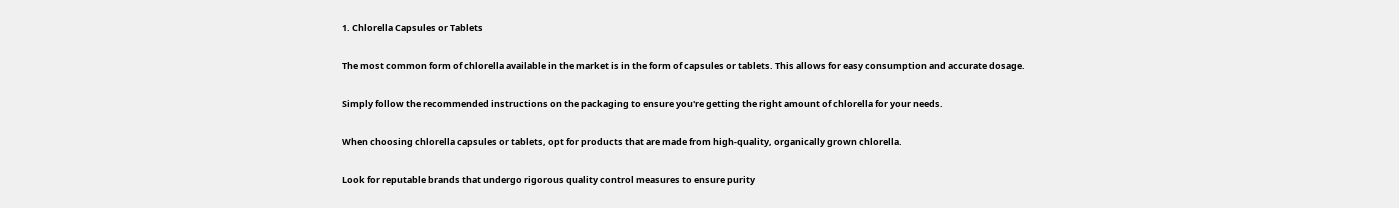1. Chlorella Capsules or Tablets

The most common form of chlorella available in the market is in the form of capsules or tablets. This allows for easy consumption and accurate dosage.

Simply follow the recommended instructions on the packaging to ensure you're getting the right amount of chlorella for your needs.

When choosing chlorella capsules or tablets, opt for products that are made from high-quality, organically grown chlorella.

Look for reputable brands that undergo rigorous quality control measures to ensure purity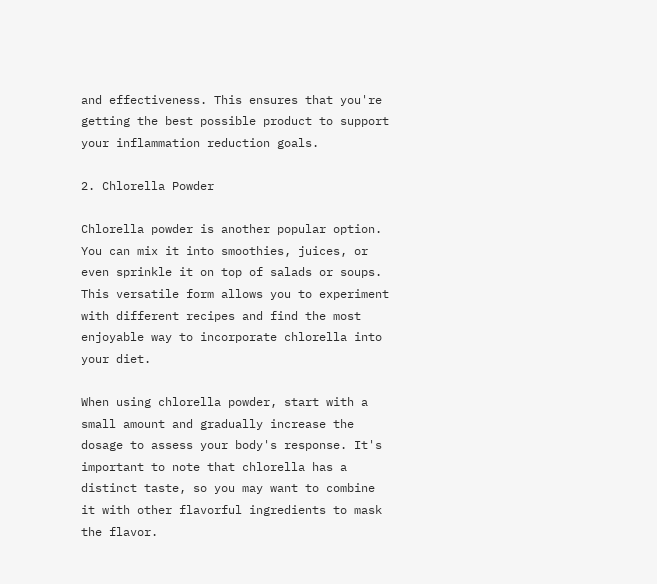and effectiveness. This ensures that you're getting the best possible product to support your inflammation reduction goals.

2. Chlorella Powder

Chlorella powder is another popular option. You can mix it into smoothies, juices, or even sprinkle it on top of salads or soups. This versatile form allows you to experiment with different recipes and find the most enjoyable way to incorporate chlorella into your diet.

When using chlorella powder, start with a small amount and gradually increase the dosage to assess your body's response. It's important to note that chlorella has a distinct taste, so you may want to combine it with other flavorful ingredients to mask the flavor.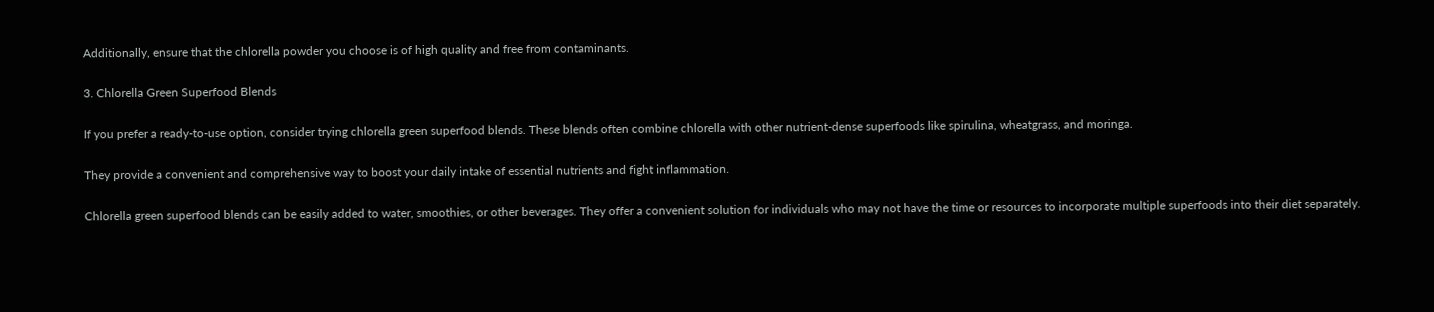Additionally, ensure that the chlorella powder you choose is of high quality and free from contaminants.

3. Chlorella Green Superfood Blends

If you prefer a ready-to-use option, consider trying chlorella green superfood blends. These blends often combine chlorella with other nutrient-dense superfoods like spirulina, wheatgrass, and moringa.

They provide a convenient and comprehensive way to boost your daily intake of essential nutrients and fight inflammation.

Chlorella green superfood blends can be easily added to water, smoothies, or other beverages. They offer a convenient solution for individuals who may not have the time or resources to incorporate multiple superfoods into their diet separately.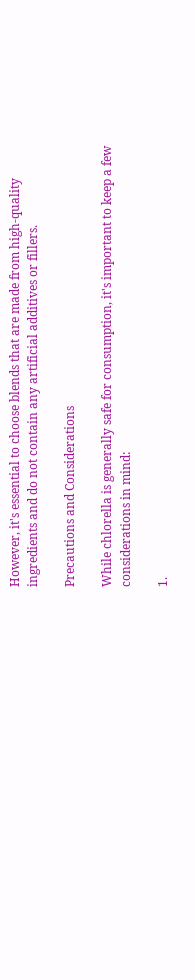However, it's essential to choose blends that are made from high-quality ingredients and do not contain any artificial additives or fillers.

Precautions and Considerations

While chlorella is generally safe for consumption, it's important to keep a few considerations in mind:

1.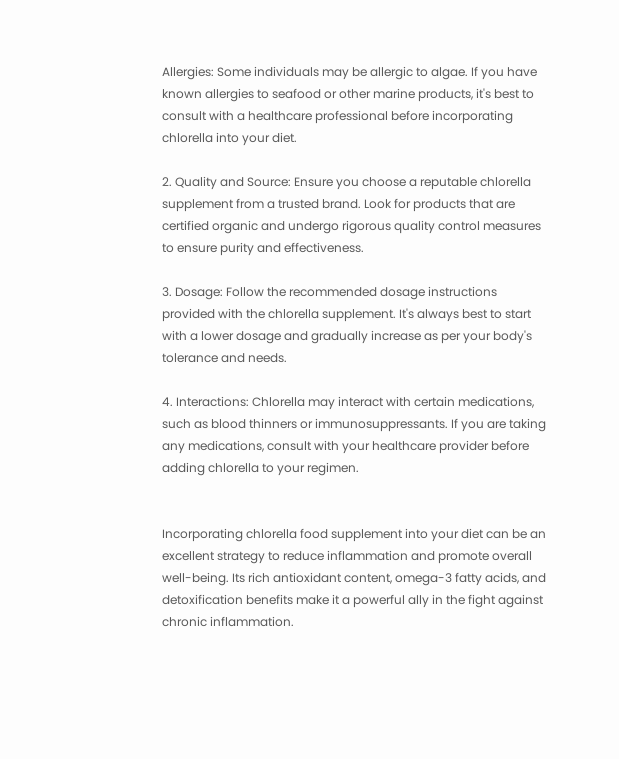Allergies: Some individuals may be allergic to algae. If you have known allergies to seafood or other marine products, it's best to consult with a healthcare professional before incorporating chlorella into your diet.

2. Quality and Source: Ensure you choose a reputable chlorella supplement from a trusted brand. Look for products that are certified organic and undergo rigorous quality control measures to ensure purity and effectiveness.

3. Dosage: Follow the recommended dosage instructions provided with the chlorella supplement. It's always best to start with a lower dosage and gradually increase as per your body's tolerance and needs.

4. Interactions: Chlorella may interact with certain medications, such as blood thinners or immunosuppressants. If you are taking any medications, consult with your healthcare provider before adding chlorella to your regimen.


Incorporating chlorella food supplement into your diet can be an excellent strategy to reduce inflammation and promote overall well-being. Its rich antioxidant content, omega-3 fatty acids, and detoxification benefits make it a powerful ally in the fight against chronic inflammation.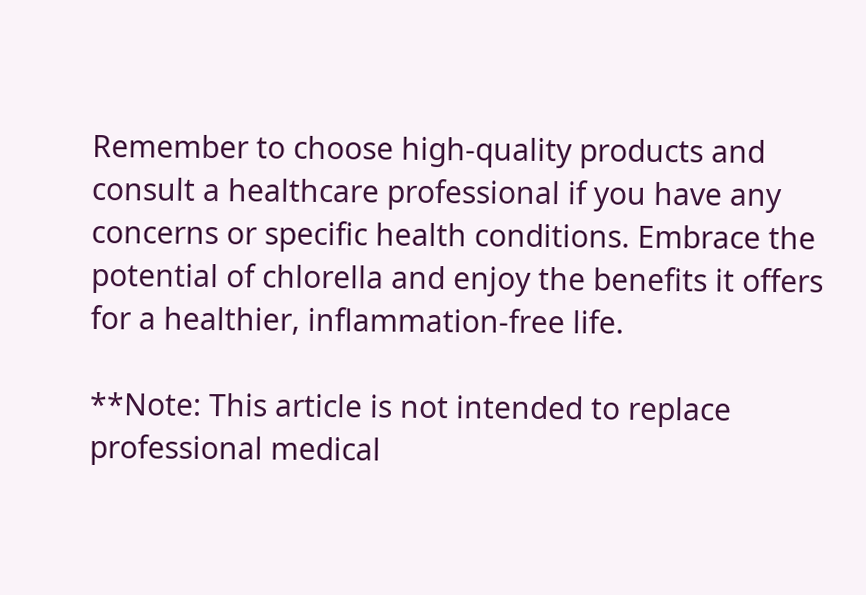Remember to choose high-quality products and consult a healthcare professional if you have any concerns or specific health conditions. Embrace the potential of chlorella and enjoy the benefits it offers for a healthier, inflammation-free life.

**Note: This article is not intended to replace professional medical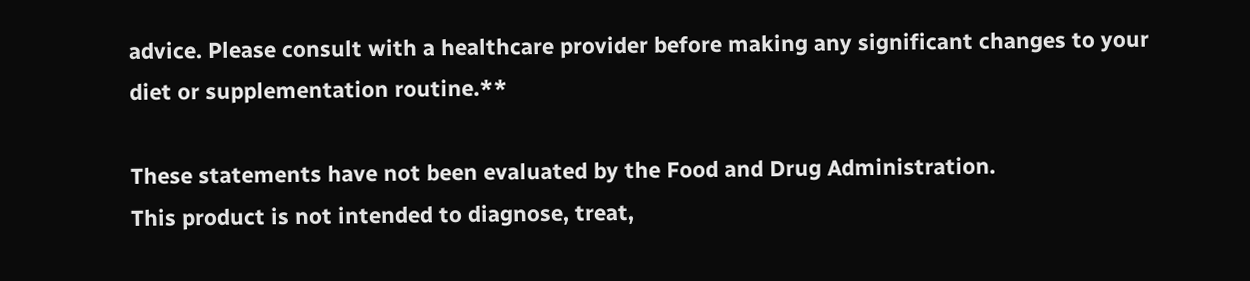advice. Please consult with a healthcare provider before making any significant changes to your diet or supplementation routine.**

These statements have not been evaluated by the Food and Drug Administration.
This product is not intended to diagnose, treat,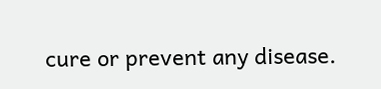cure or prevent any disease.